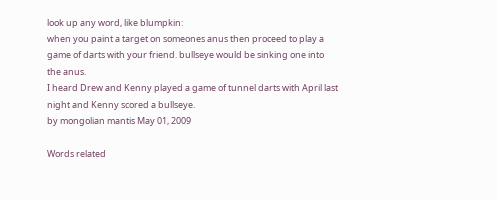look up any word, like blumpkin:
when you paint a target on someones anus then proceed to play a game of darts with your friend. bullseye would be sinking one into the anus.
I heard Drew and Kenny played a game of tunnel darts with April last night and Kenny scored a bullseye.
by mongolian mantis May 01, 2009

Words related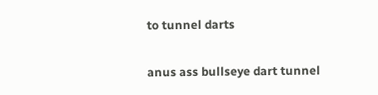to tunnel darts

anus ass bullseye dart tunnel